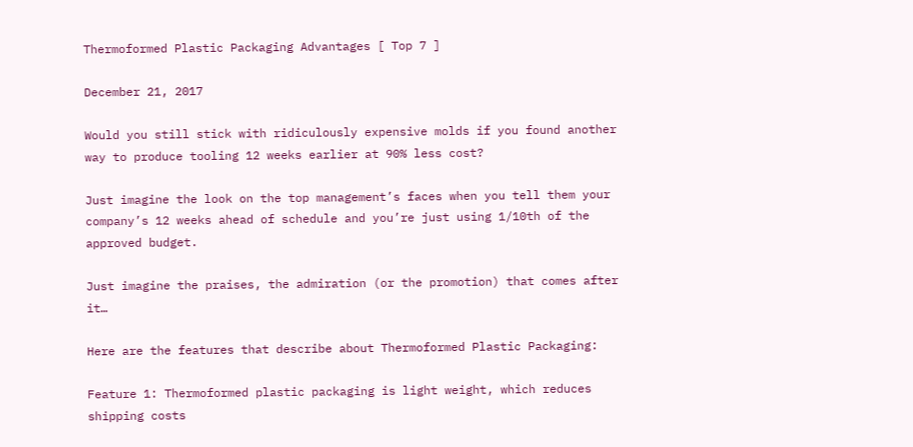Thermoformed Plastic Packaging Advantages [ Top 7 ]

December 21, 2017

Would you still stick with ridiculously expensive molds if you found another way to produce tooling 12 weeks earlier at 90% less cost?

Just imagine the look on the top management’s faces when you tell them your company’s 12 weeks ahead of schedule and you’re just using 1/10th of the approved budget.

Just imagine the praises, the admiration (or the promotion) that comes after it…

Here are the features that describe about Thermoformed Plastic Packaging:

Feature 1: Thermoformed plastic packaging is light weight, which reduces shipping costs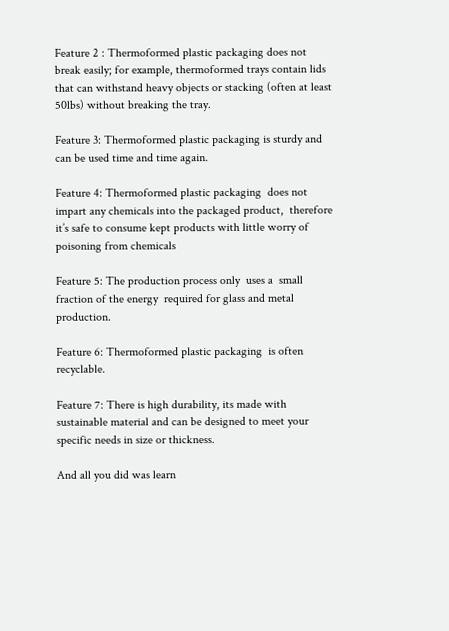Feature 2 : Thermoformed plastic packaging does not break easily; for example, thermoformed trays contain lids that can withstand heavy objects or stacking (often at least 50lbs) without breaking the tray.

Feature 3: Thermoformed plastic packaging is sturdy and can be used time and time again.

Feature 4: Thermoformed plastic packaging  does not impart any chemicals into the packaged product,  therefore  it’s safe to consume kept products with little worry of poisoning from chemicals

Feature 5: The production process only  uses a  small fraction of the energy  required for glass and metal production.

Feature 6: Thermoformed plastic packaging  is often recyclable.

Feature 7: There is high durability, its made with sustainable material and can be designed to meet your specific needs in size or thickness.

And all you did was learn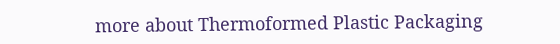more about Thermoformed Plastic Packaging